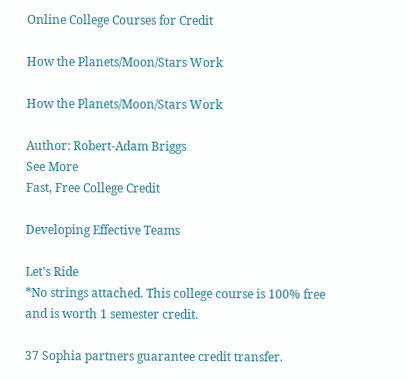Online College Courses for Credit

How the Planets/Moon/Stars Work

How the Planets/Moon/Stars Work

Author: Robert-Adam Briggs
See More
Fast, Free College Credit

Developing Effective Teams

Let's Ride
*No strings attached. This college course is 100% free and is worth 1 semester credit.

37 Sophia partners guarantee credit transfer.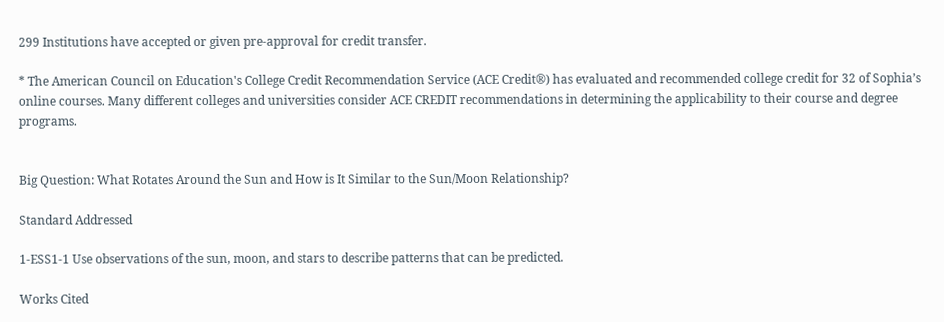299 Institutions have accepted or given pre-approval for credit transfer.

* The American Council on Education's College Credit Recommendation Service (ACE Credit®) has evaluated and recommended college credit for 32 of Sophia’s online courses. Many different colleges and universities consider ACE CREDIT recommendations in determining the applicability to their course and degree programs.


Big Question: What Rotates Around the Sun and How is It Similar to the Sun/Moon Relationship?

Standard Addressed

1-ESS1-1 Use observations of the sun, moon, and stars to describe patterns that can be predicted.

Works Cited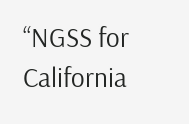“NGSS for California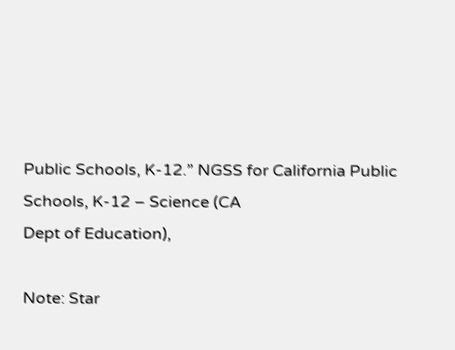Public Schools, K-12.” NGSS for California Public Schools, K-12 – Science (CA
Dept of Education),

Note: Star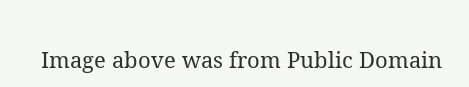Image above was from Public Domain